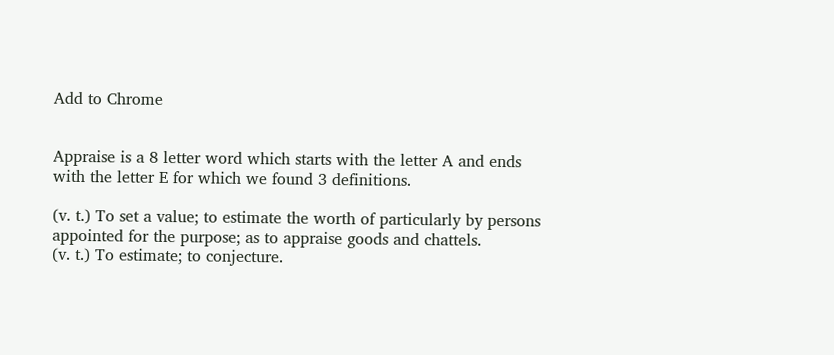Add to Chrome


Appraise is a 8 letter word which starts with the letter A and ends with the letter E for which we found 3 definitions.

(v. t.) To set a value; to estimate the worth of particularly by persons appointed for the purpose; as to appraise goods and chattels.
(v. t.) To estimate; to conjecture.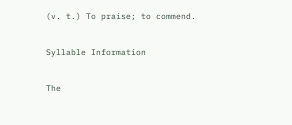(v. t.) To praise; to commend.

Syllable Information

The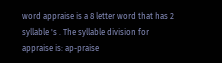word appraise is a 8 letter word that has 2 syllable 's . The syllable division for appraise is: ap-praise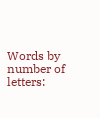Words by number of letters: